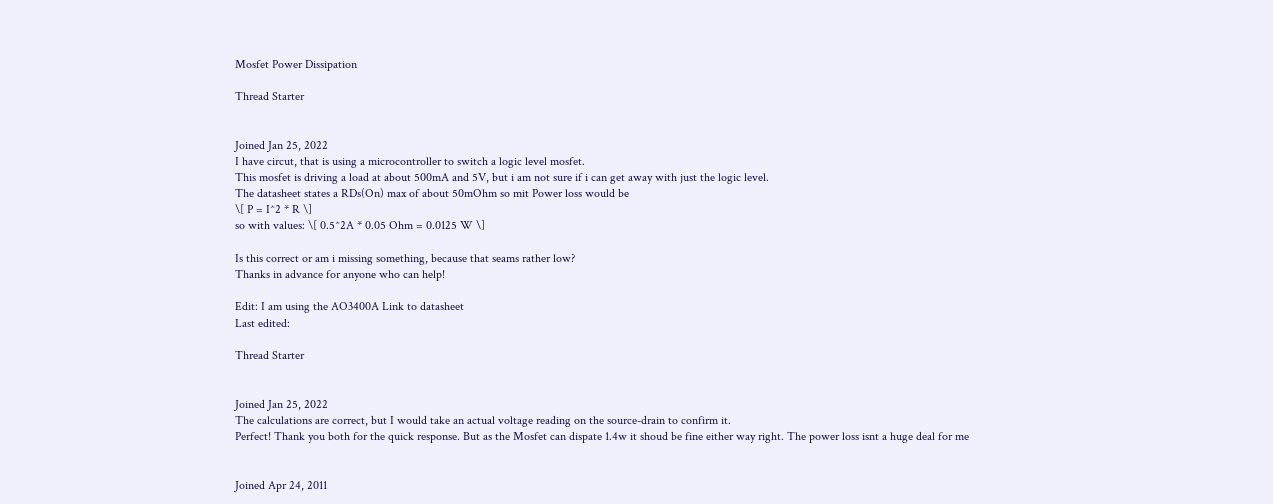Mosfet Power Dissipation

Thread Starter


Joined Jan 25, 2022
I have circut, that is using a microcontroller to switch a logic level mosfet.
This mosfet is driving a load at about 500mA and 5V, but i am not sure if i can get away with just the logic level.
The datasheet states a RDs(On) max of about 50mOhm so mit Power loss would be
\[ P = I^2 * R \]
so with values: \[ 0.5^2A * 0.05 Ohm = 0.0125 W \]

Is this correct or am i missing something, because that seams rather low?
Thanks in advance for anyone who can help!

Edit: I am using the AO3400A Link to datasheet
Last edited:

Thread Starter


Joined Jan 25, 2022
The calculations are correct, but I would take an actual voltage reading on the source-drain to confirm it.
Perfect! Thank you both for the quick response. But as the Mosfet can dispate 1.4w it shoud be fine either way right. The power loss isnt a huge deal for me


Joined Apr 24, 2011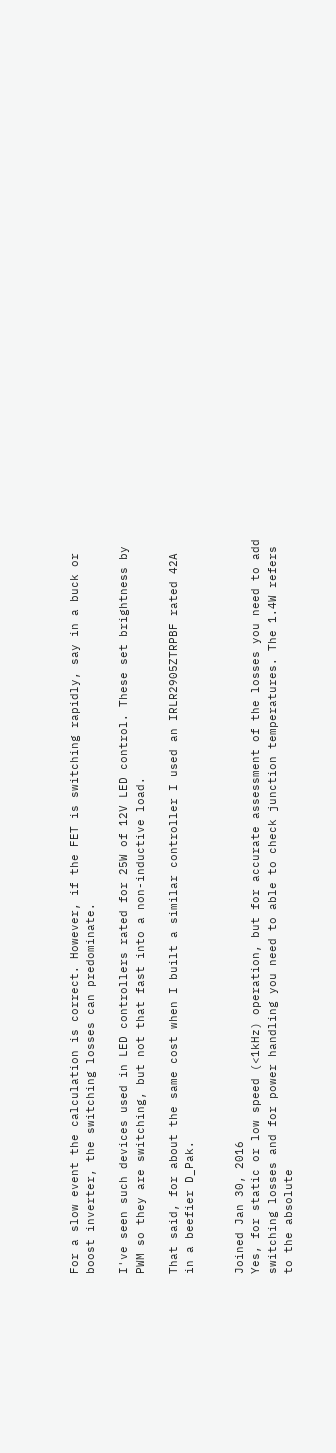For a slow event the calculation is correct. However, if the FET is switching rapidly, say in a buck or boost inverter, the switching losses can predominate.

I've seen such devices used in LED controllers rated for 25W of 12V LED control. These set brightness by PWM so they are switching, but not that fast into a non-inductive load.

That said, for about the same cost when I built a similar controller I used an IRLR2905ZTRPBF rated 42A in a beefier D_Pak.


Joined Jan 30, 2016
Yes, for static or low speed (<1kHz) operation, but for accurate assessment of the losses you need to add switching losses and for power handling you need to able to check junction temperatures. The 1.4W refers to the absolute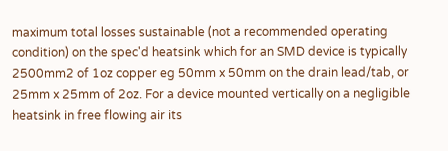maximum total losses sustainable (not a recommended operating condition) on the spec'd heatsink which for an SMD device is typically 2500mm2 of 1oz copper eg 50mm x 50mm on the drain lead/tab, or 25mm x 25mm of 2oz. For a device mounted vertically on a negligible heatsink in free flowing air its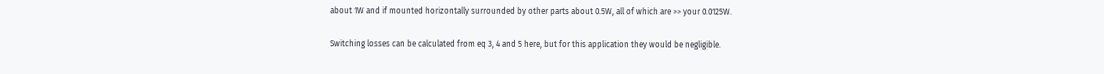about 1W and if mounted horizontally surrounded by other parts about 0.5W, all of which are >> your 0.0125W.

Switching losses can be calculated from eq 3, 4 and 5 here, but for this application they would be negligible.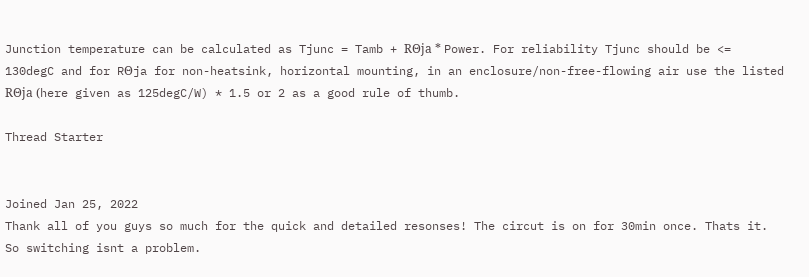Junction temperature can be calculated as Tjunc = Tamb + RΘja * Power. For reliability Tjunc should be <= 130degC and for RΘja for non-heatsink, horizontal mounting, in an enclosure/non-free-flowing air use the listed RΘja (here given as 125degC/W) * 1.5 or 2 as a good rule of thumb.

Thread Starter


Joined Jan 25, 2022
Thank all of you guys so much for the quick and detailed resonses! The circut is on for 30min once. Thats it. So switching isnt a problem.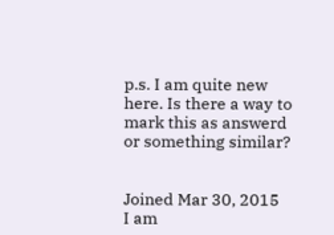p.s. I am quite new here. Is there a way to mark this as answerd or something similar?


Joined Mar 30, 2015
I am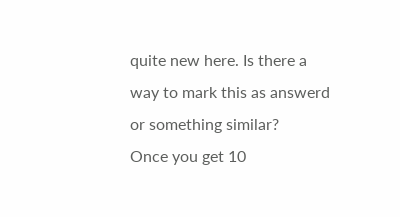quite new here. Is there a way to mark this as answerd or something similar?
Once you get 10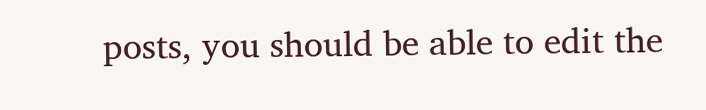posts, you should be able to edit the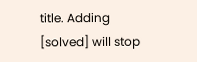title. Adding [solved] will stop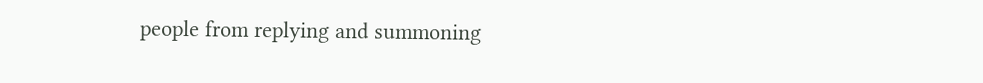people from replying and summoning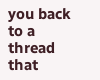you back to a thread that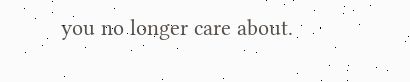you no longer care about.